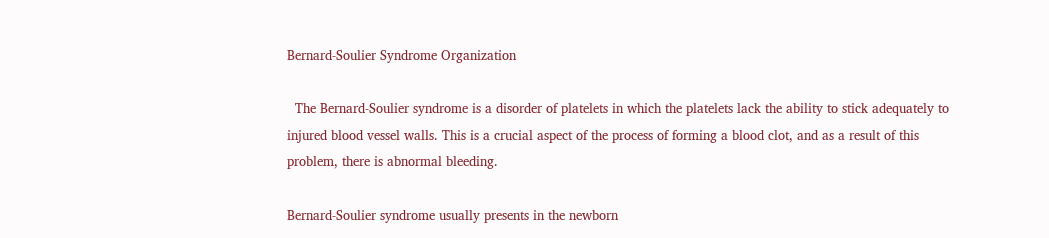Bernard-Soulier Syndrome Organization

  The Bernard-Soulier syndrome is a disorder of platelets in which the platelets lack the ability to stick adequately to injured blood vessel walls. This is a crucial aspect of the process of forming a blood clot, and as a result of this problem, there is abnormal bleeding.

Bernard-Soulier syndrome usually presents in the newborn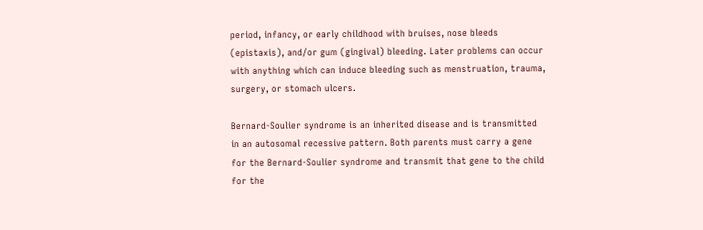period, infancy, or early childhood with bruises, nose bleeds (epistaxis), and/or gum (gingival) bleeding. Later problems can occur with anything which can induce bleeding such as menstruation, trauma, surgery, or stomach ulcers.

Bernard-Soulier syndrome is an inherited disease and is transmitted in an autosomal recessive pattern. Both parents must carry a gene for the Bernard-Soulier syndrome and transmit that gene to the child for the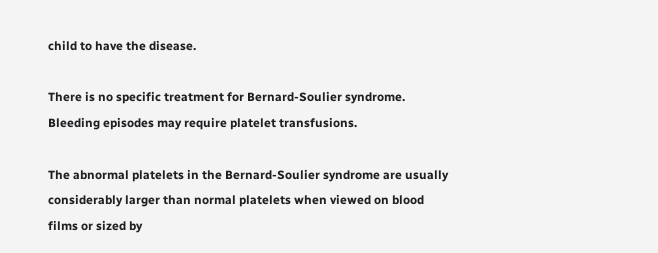child to have the disease.

There is no specific treatment for Bernard-Soulier syndrome. Bleeding episodes may require platelet transfusions.

The abnormal platelets in the Bernard-Soulier syndrome are usually considerably larger than normal platelets when viewed on blood films or sized by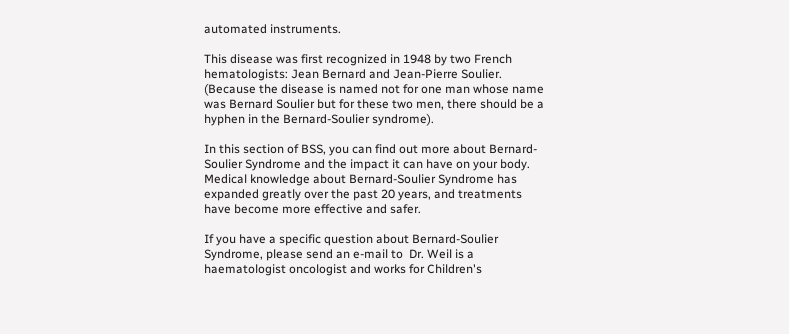automated instruments.

This disease was first recognized in 1948 by two French hematologists: Jean Bernard and Jean-Pierre Soulier. (Because the disease is named not for one man whose name was Bernard Soulier but for these two men, there should be a hyphen in the Bernard-Soulier syndrome).

In this section of BSS, you can find out more about Bernard-Soulier Syndrome and the impact it can have on your body. Medical knowledge about Bernard-Soulier Syndrome has expanded greatly over the past 20 years, and treatments have become more effective and safer.

If you have a specific question about Bernard-Soulier Syndrome, please send an e-mail to  Dr. Weil is a haematologist oncologist and works for Children's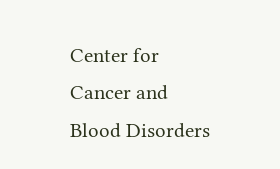Center for Cancer and Blood Disorders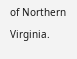of Northern Virginia.